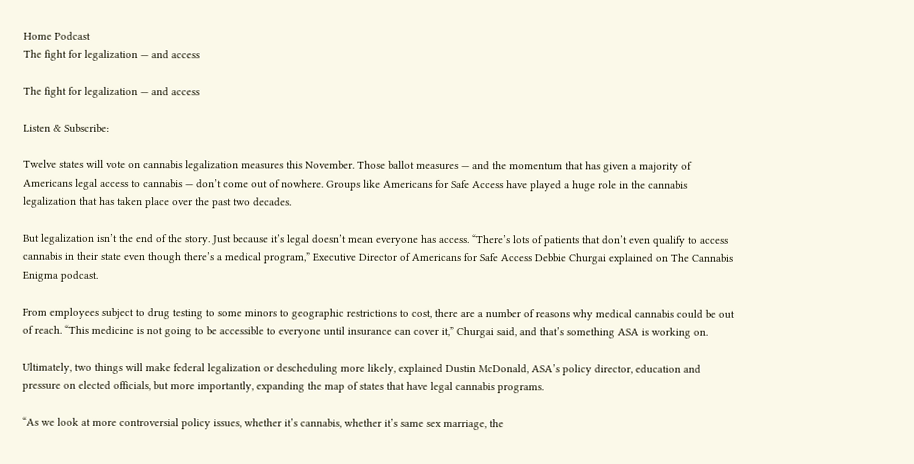Home Podcast
The fight for legalization — and access

The fight for legalization — and access

Listen & Subscribe:

Twelve states will vote on cannabis legalization measures this November. Those ballot measures — and the momentum that has given a majority of Americans legal access to cannabis — don’t come out of nowhere. Groups like Americans for Safe Access have played a huge role in the cannabis legalization that has taken place over the past two decades.

But legalization isn’t the end of the story. Just because it’s legal doesn’t mean everyone has access. “There’s lots of patients that don’t even qualify to access cannabis in their state even though there’s a medical program,” Executive Director of Americans for Safe Access Debbie Churgai explained on The Cannabis Enigma podcast.

From employees subject to drug testing to some minors to geographic restrictions to cost, there are a number of reasons why medical cannabis could be out of reach. “This medicine is not going to be accessible to everyone until insurance can cover it,” Churgai said, and that’s something ASA is working on.

Ultimately, two things will make federal legalization or descheduling more likely, explained Dustin McDonald, ASA’s policy director, education and pressure on elected officials, but more importantly, expanding the map of states that have legal cannabis programs.

“As we look at more controversial policy issues, whether it’s cannabis, whether it’s same sex marriage, the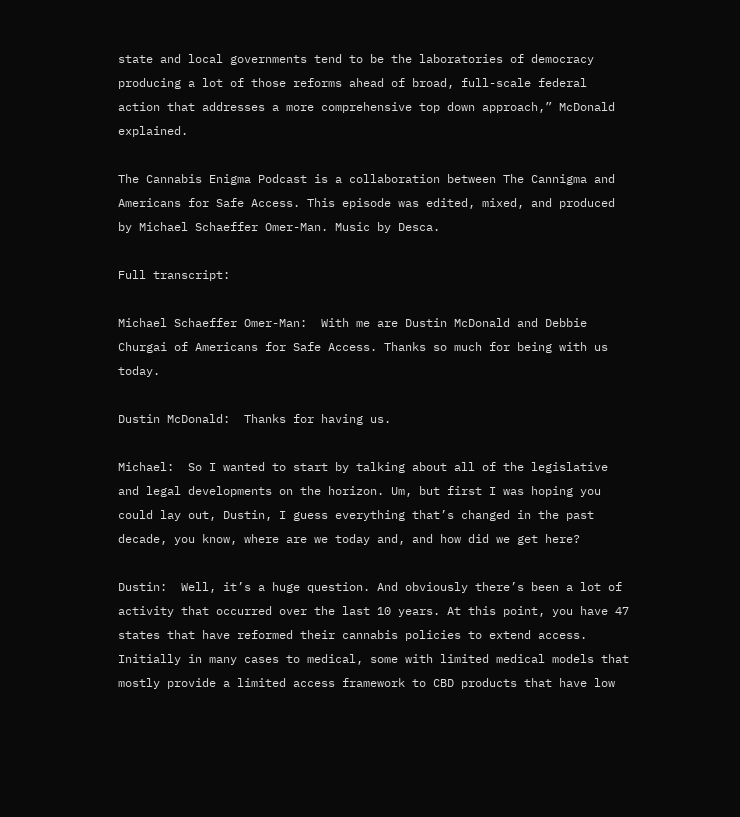state and local governments tend to be the laboratories of democracy producing a lot of those reforms ahead of broad, full-scale federal action that addresses a more comprehensive top down approach,” McDonald explained.

The Cannabis Enigma Podcast is a collaboration between The Cannigma and Americans for Safe Access. This episode was edited, mixed, and produced by Michael Schaeffer Omer-Man. Music by Desca.

Full transcript:

Michael Schaeffer Omer-Man:  With me are Dustin McDonald and Debbie Churgai of Americans for Safe Access. Thanks so much for being with us today.

Dustin McDonald:  Thanks for having us.

Michael:  So I wanted to start by talking about all of the legislative and legal developments on the horizon. Um, but first I was hoping you could lay out, Dustin, I guess everything that’s changed in the past decade, you know, where are we today and, and how did we get here?

Dustin:  Well, it’s a huge question. And obviously there’s been a lot of activity that occurred over the last 10 years. At this point, you have 47 states that have reformed their cannabis policies to extend access. Initially in many cases to medical, some with limited medical models that mostly provide a limited access framework to CBD products that have low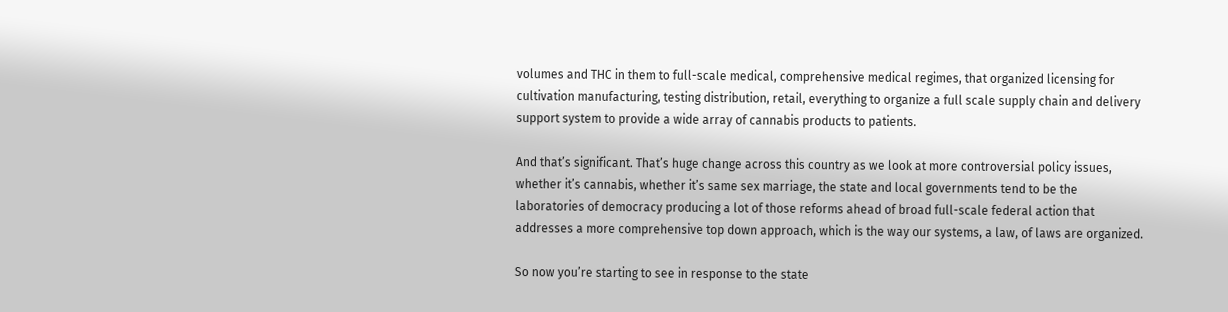volumes and THC in them to full-scale medical, comprehensive medical regimes, that organized licensing for cultivation manufacturing, testing distribution, retail, everything to organize a full scale supply chain and delivery support system to provide a wide array of cannabis products to patients.

And that’s significant. That’s huge change across this country as we look at more controversial policy issues, whether it’s cannabis, whether it’s same sex marriage, the state and local governments tend to be the laboratories of democracy producing a lot of those reforms ahead of broad full-scale federal action that addresses a more comprehensive top down approach, which is the way our systems, a law, of laws are organized.

So now you’re starting to see in response to the state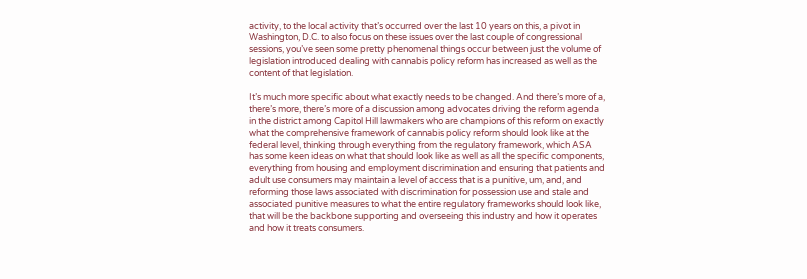activity, to the local activity that’s occurred over the last 10 years on this, a pivot in Washington, D.C. to also focus on these issues over the last couple of congressional sessions, you’ve seen some pretty phenomenal things occur between just the volume of legislation introduced dealing with cannabis policy reform has increased as well as the content of that legislation.

It’s much more specific about what exactly needs to be changed. And there’s more of a, there’s more, there’s more of a discussion among advocates driving the reform agenda in the district among Capitol Hill lawmakers who are champions of this reform on exactly what the comprehensive framework of cannabis policy reform should look like at the federal level, thinking through everything from the regulatory framework, which ASA has some keen ideas on what that should look like as well as all the specific components, everything from housing and employment discrimination and ensuring that patients and adult use consumers may maintain a level of access that is a punitive, um, and, and reforming those laws associated with discrimination for possession use and stale and associated punitive measures to what the entire regulatory frameworks should look like, that will be the backbone supporting and overseeing this industry and how it operates and how it treats consumers.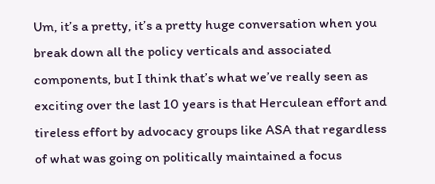Um, it’s a pretty, it’s a pretty huge conversation when you break down all the policy verticals and associated components, but I think that’s what we’ve really seen as exciting over the last 10 years is that Herculean effort and tireless effort by advocacy groups like ASA that regardless of what was going on politically maintained a focus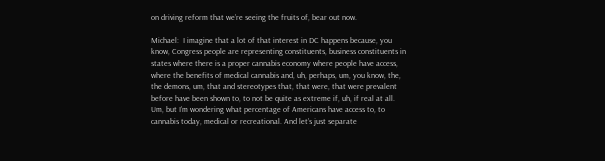on driving reform that we’re seeing the fruits of, bear out now.

Michael:  I imagine that a lot of that interest in DC happens because, you know, Congress people are representing constituents, business constituents in states where there is a proper cannabis economy where people have access, where the benefits of medical cannabis and, uh, perhaps, um, you know, the, the demons, um, that and stereotypes that, that were, that were prevalent before have been shown to, to not be quite as extreme if, uh, if real at all. Um, but I’m wondering what percentage of Americans have access to, to cannabis today, medical or recreational. And let’s just separate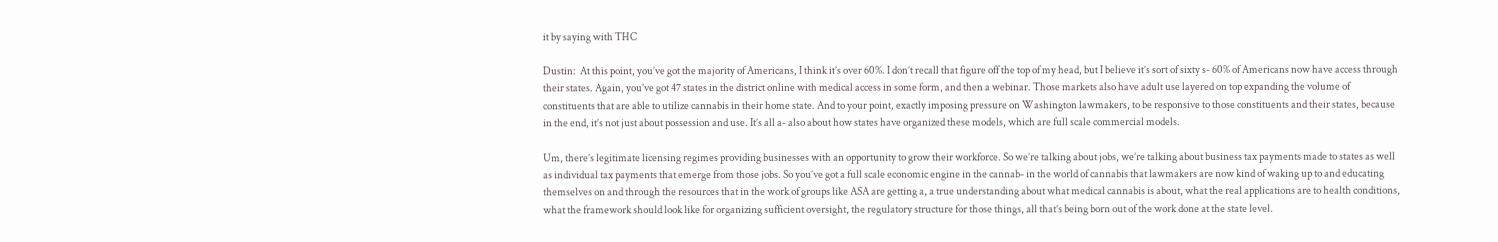it by saying with THC

Dustin:  At this point, you’ve got the majority of Americans, I think it’s over 60%. I don’t recall that figure off the top of my head, but I believe it’s sort of sixty s- 60% of Americans now have access through their states. Again, you’ve got 47 states in the district online with medical access in some form, and then a webinar. Those markets also have adult use layered on top expanding the volume of constituents that are able to utilize cannabis in their home state. And to your point, exactly imposing pressure on Washington lawmakers, to be responsive to those constituents and their states, because in the end, it’s not just about possession and use. It’s all a- also about how states have organized these models, which are full scale commercial models.

Um, there’s legitimate licensing regimes providing businesses with an opportunity to grow their workforce. So we’re talking about jobs, we’re talking about business tax payments made to states as well as individual tax payments that emerge from those jobs. So you’ve got a full scale economic engine in the cannab- in the world of cannabis that lawmakers are now kind of waking up to and educating themselves on and through the resources that in the work of groups like ASA are getting a, a true understanding about what medical cannabis is about, what the real applications are to health conditions, what the framework should look like for organizing sufficient oversight, the regulatory structure for those things, all that’s being born out of the work done at the state level.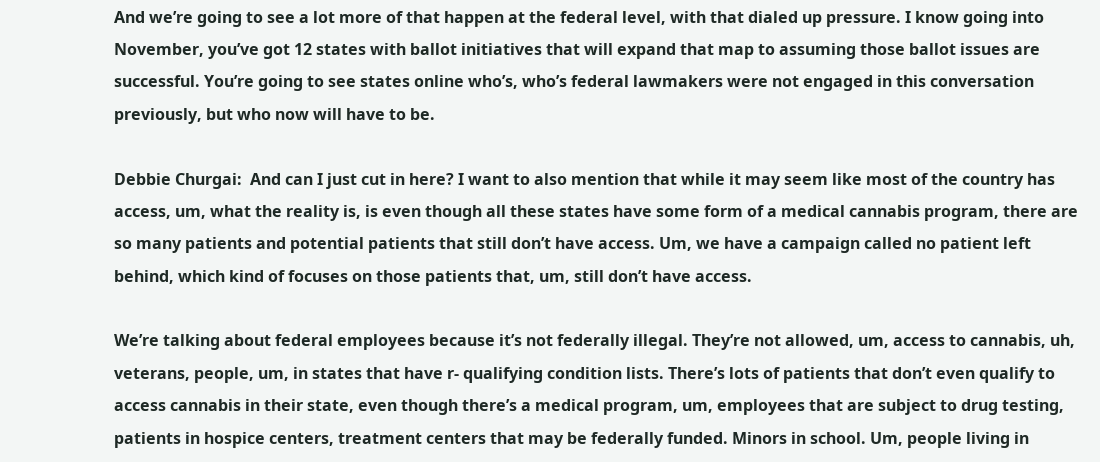And we’re going to see a lot more of that happen at the federal level, with that dialed up pressure. I know going into November, you’ve got 12 states with ballot initiatives that will expand that map to assuming those ballot issues are successful. You’re going to see states online who’s, who’s federal lawmakers were not engaged in this conversation previously, but who now will have to be.

Debbie Churgai:  And can I just cut in here? I want to also mention that while it may seem like most of the country has access, um, what the reality is, is even though all these states have some form of a medical cannabis program, there are so many patients and potential patients that still don’t have access. Um, we have a campaign called no patient left behind, which kind of focuses on those patients that, um, still don’t have access.

We’re talking about federal employees because it’s not federally illegal. They’re not allowed, um, access to cannabis, uh, veterans, people, um, in states that have r- qualifying condition lists. There’s lots of patients that don’t even qualify to access cannabis in their state, even though there’s a medical program, um, employees that are subject to drug testing, patients in hospice centers, treatment centers that may be federally funded. Minors in school. Um, people living in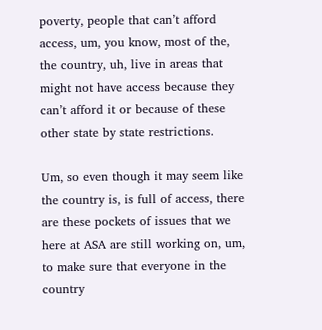poverty, people that can’t afford access, um, you know, most of the, the country, uh, live in areas that might not have access because they can’t afford it or because of these other state by state restrictions.

Um, so even though it may seem like the country is, is full of access, there are these pockets of issues that we here at ASA are still working on, um, to make sure that everyone in the country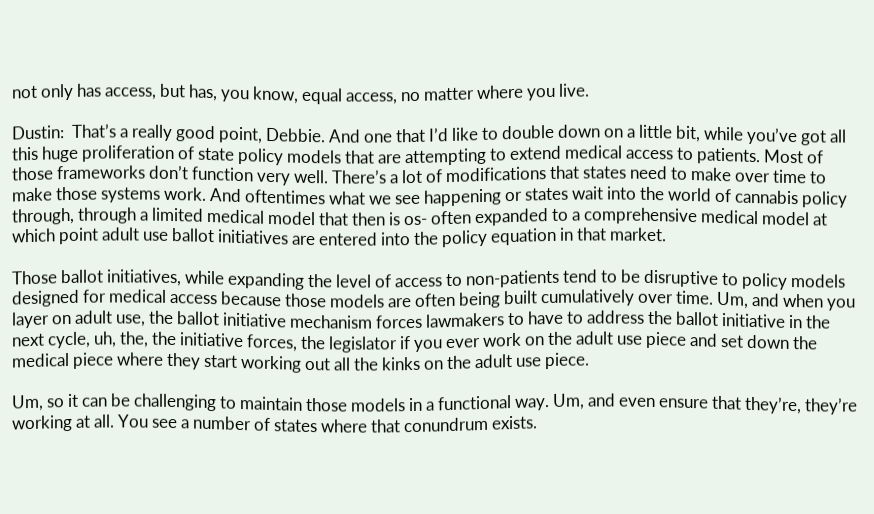not only has access, but has, you know, equal access, no matter where you live.

Dustin:  That’s a really good point, Debbie. And one that I’d like to double down on a little bit, while you’ve got all this huge proliferation of state policy models that are attempting to extend medical access to patients. Most of those frameworks don’t function very well. There’s a lot of modifications that states need to make over time to make those systems work. And oftentimes what we see happening or states wait into the world of cannabis policy through, through a limited medical model that then is os- often expanded to a comprehensive medical model at which point adult use ballot initiatives are entered into the policy equation in that market.

Those ballot initiatives, while expanding the level of access to non-patients tend to be disruptive to policy models designed for medical access because those models are often being built cumulatively over time. Um, and when you layer on adult use, the ballot initiative mechanism forces lawmakers to have to address the ballot initiative in the next cycle, uh, the, the initiative forces, the legislator if you ever work on the adult use piece and set down the medical piece where they start working out all the kinks on the adult use piece.

Um, so it can be challenging to maintain those models in a functional way. Um, and even ensure that they’re, they’re working at all. You see a number of states where that conundrum exists.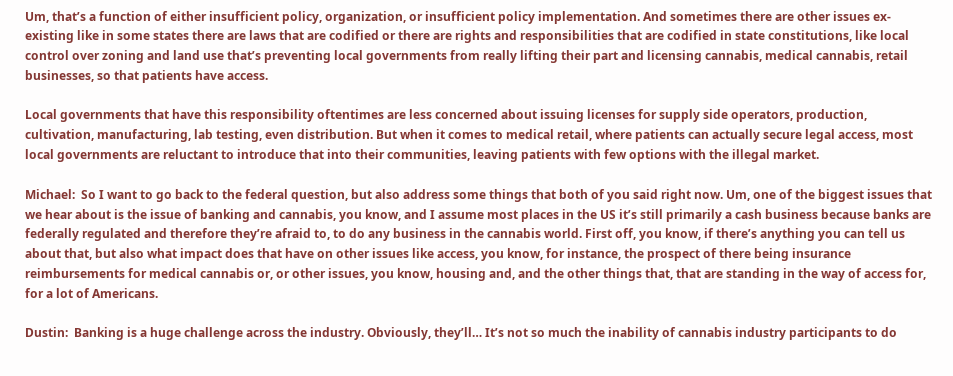Um, that’s a function of either insufficient policy, organization, or insufficient policy implementation. And sometimes there are other issues ex- existing like in some states there are laws that are codified or there are rights and responsibilities that are codified in state constitutions, like local control over zoning and land use that’s preventing local governments from really lifting their part and licensing cannabis, medical cannabis, retail businesses, so that patients have access.

Local governments that have this responsibility oftentimes are less concerned about issuing licenses for supply side operators, production, cultivation, manufacturing, lab testing, even distribution. But when it comes to medical retail, where patients can actually secure legal access, most local governments are reluctant to introduce that into their communities, leaving patients with few options with the illegal market.

Michael:  So I want to go back to the federal question, but also address some things that both of you said right now. Um, one of the biggest issues that we hear about is the issue of banking and cannabis, you know, and I assume most places in the US it’s still primarily a cash business because banks are federally regulated and therefore they’re afraid to, to do any business in the cannabis world. First off, you know, if there’s anything you can tell us about that, but also what impact does that have on other issues like access, you know, for instance, the prospect of there being insurance reimbursements for medical cannabis or, or other issues, you know, housing and, and the other things that, that are standing in the way of access for, for a lot of Americans.

Dustin:  Banking is a huge challenge across the industry. Obviously, they’ll… It’s not so much the inability of cannabis industry participants to do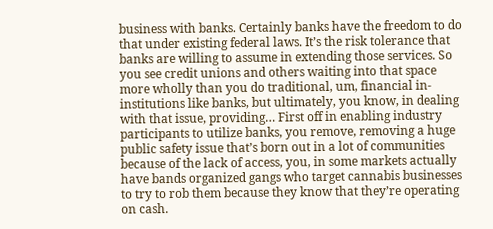business with banks. Certainly banks have the freedom to do that under existing federal laws. It’s the risk tolerance that banks are willing to assume in extending those services. So you see credit unions and others waiting into that space more wholly than you do traditional, um, financial in- institutions like banks, but ultimately, you know, in dealing with that issue, providing… First off in enabling industry participants to utilize banks, you remove, removing a huge public safety issue that’s born out in a lot of communities because of the lack of access, you, in some markets actually have bands organized gangs who target cannabis businesses to try to rob them because they know that they’re operating on cash.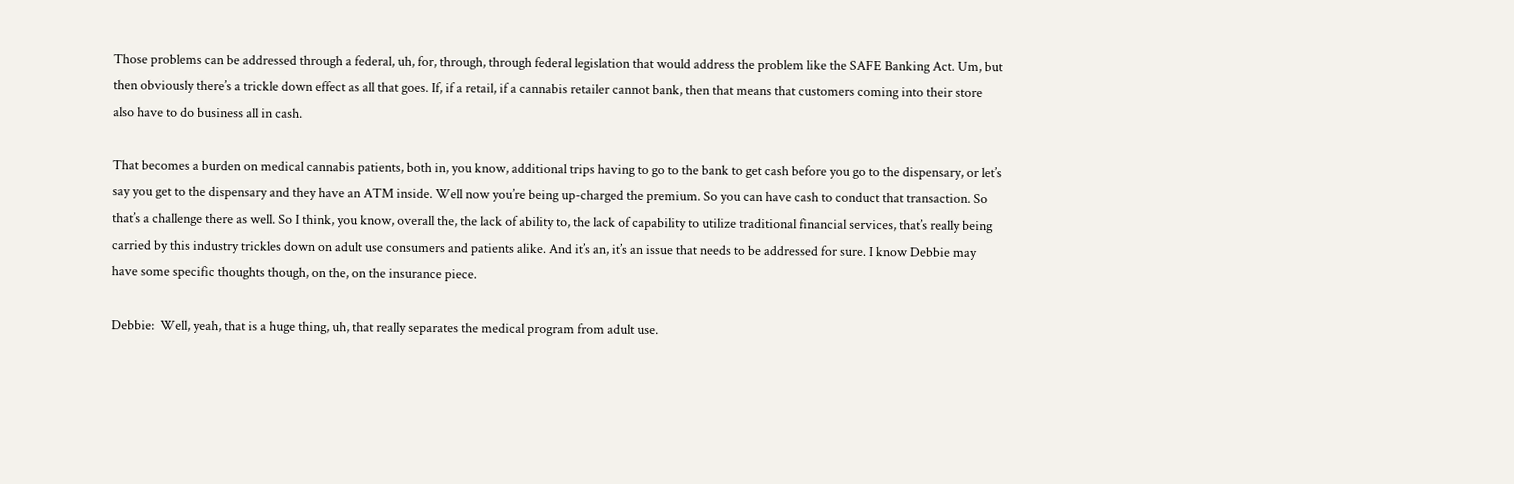Those problems can be addressed through a federal, uh, for, through, through federal legislation that would address the problem like the SAFE Banking Act. Um, but then obviously there’s a trickle down effect as all that goes. If, if a retail, if a cannabis retailer cannot bank, then that means that customers coming into their store also have to do business all in cash.

That becomes a burden on medical cannabis patients, both in, you know, additional trips having to go to the bank to get cash before you go to the dispensary, or let’s say you get to the dispensary and they have an ATM inside. Well now you’re being up-charged the premium. So you can have cash to conduct that transaction. So that’s a challenge there as well. So I think, you know, overall the, the lack of ability to, the lack of capability to utilize traditional financial services, that’s really being carried by this industry trickles down on adult use consumers and patients alike. And it’s an, it’s an issue that needs to be addressed for sure. I know Debbie may have some specific thoughts though, on the, on the insurance piece.

Debbie:  Well, yeah, that is a huge thing, uh, that really separates the medical program from adult use.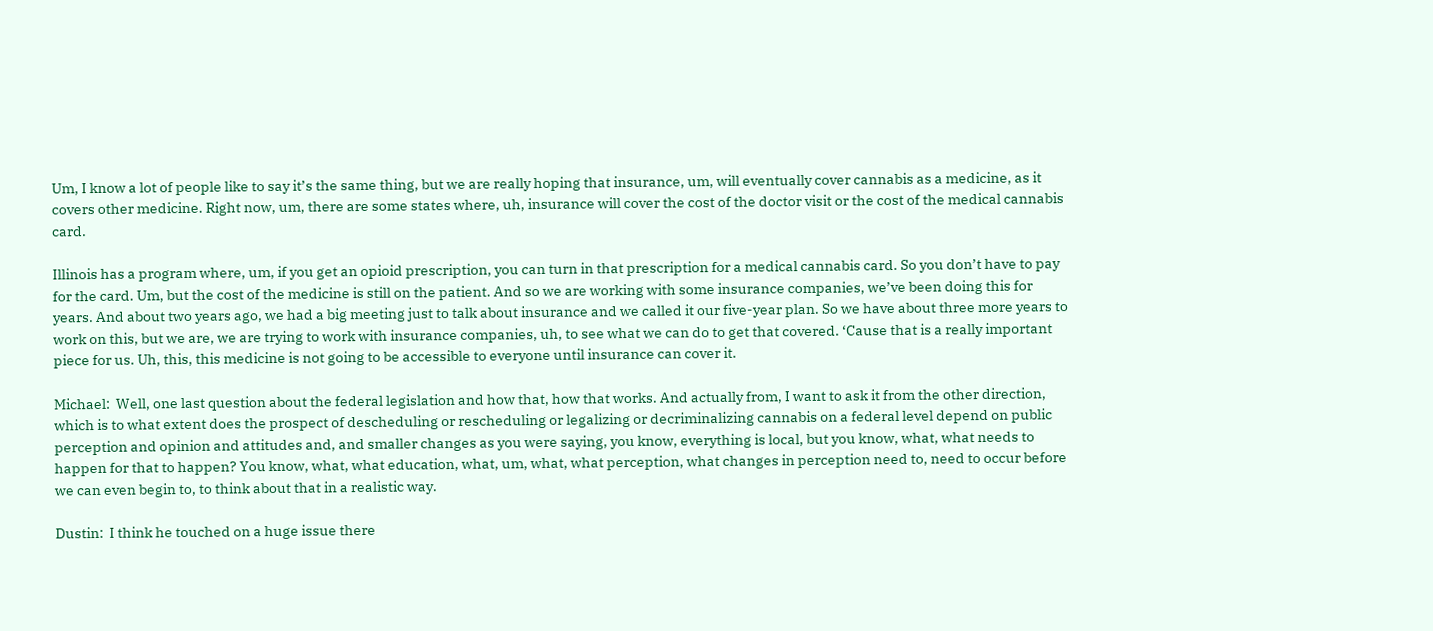Um, I know a lot of people like to say it’s the same thing, but we are really hoping that insurance, um, will eventually cover cannabis as a medicine, as it covers other medicine. Right now, um, there are some states where, uh, insurance will cover the cost of the doctor visit or the cost of the medical cannabis card.

Illinois has a program where, um, if you get an opioid prescription, you can turn in that prescription for a medical cannabis card. So you don’t have to pay for the card. Um, but the cost of the medicine is still on the patient. And so we are working with some insurance companies, we’ve been doing this for years. And about two years ago, we had a big meeting just to talk about insurance and we called it our five-year plan. So we have about three more years to work on this, but we are, we are trying to work with insurance companies, uh, to see what we can do to get that covered. ‘Cause that is a really important piece for us. Uh, this, this medicine is not going to be accessible to everyone until insurance can cover it.

Michael:  Well, one last question about the federal legislation and how that, how that works. And actually from, I want to ask it from the other direction, which is to what extent does the prospect of descheduling or rescheduling or legalizing or decriminalizing cannabis on a federal level depend on public perception and opinion and attitudes and, and smaller changes as you were saying, you know, everything is local, but you know, what, what needs to happen for that to happen? You know, what, what education, what, um, what, what perception, what changes in perception need to, need to occur before we can even begin to, to think about that in a realistic way.

Dustin:  I think he touched on a huge issue there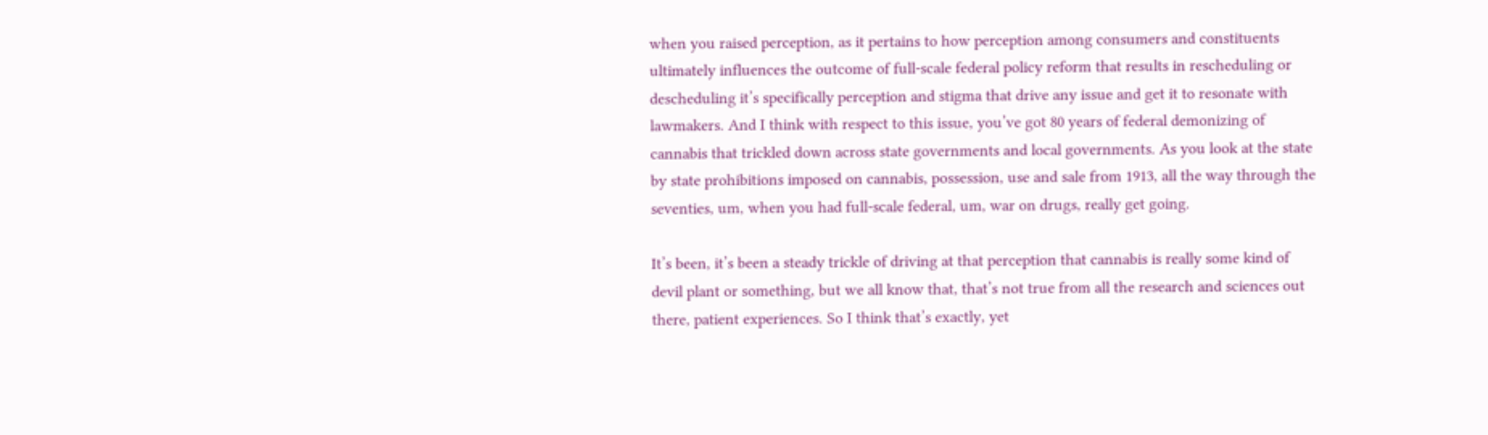when you raised perception, as it pertains to how perception among consumers and constituents ultimately influences the outcome of full-scale federal policy reform that results in rescheduling or descheduling it’s specifically perception and stigma that drive any issue and get it to resonate with lawmakers. And I think with respect to this issue, you’ve got 80 years of federal demonizing of cannabis that trickled down across state governments and local governments. As you look at the state by state prohibitions imposed on cannabis, possession, use and sale from 1913, all the way through the seventies, um, when you had full-scale federal, um, war on drugs, really get going.

It’s been, it’s been a steady trickle of driving at that perception that cannabis is really some kind of devil plant or something, but we all know that, that’s not true from all the research and sciences out there, patient experiences. So I think that’s exactly, yet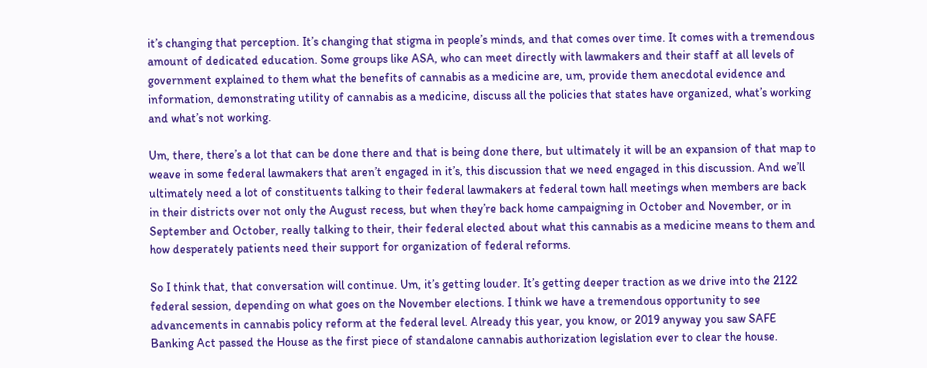it’s changing that perception. It’s changing that stigma in people’s minds, and that comes over time. It comes with a tremendous amount of dedicated education. Some groups like ASA, who can meet directly with lawmakers and their staff at all levels of government explained to them what the benefits of cannabis as a medicine are, um, provide them anecdotal evidence and information, demonstrating utility of cannabis as a medicine, discuss all the policies that states have organized, what’s working and what’s not working.

Um, there, there’s a lot that can be done there and that is being done there, but ultimately it will be an expansion of that map to weave in some federal lawmakers that aren’t engaged in it’s, this discussion that we need engaged in this discussion. And we’ll ultimately need a lot of constituents talking to their federal lawmakers at federal town hall meetings when members are back in their districts over not only the August recess, but when they’re back home campaigning in October and November, or in September and October, really talking to their, their federal elected about what this cannabis as a medicine means to them and how desperately patients need their support for organization of federal reforms.

So I think that, that conversation will continue. Um, it’s getting louder. It’s getting deeper traction as we drive into the 2122 federal session, depending on what goes on the November elections. I think we have a tremendous opportunity to see advancements in cannabis policy reform at the federal level. Already this year, you know, or 2019 anyway you saw SAFE Banking Act passed the House as the first piece of standalone cannabis authorization legislation ever to clear the house.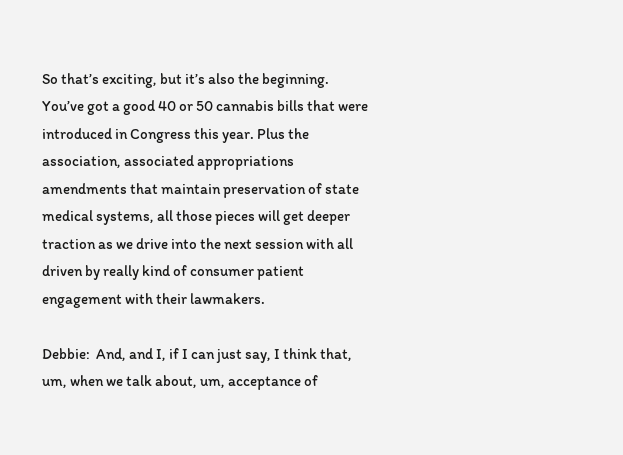So that’s exciting, but it’s also the beginning. You’ve got a good 40 or 50 cannabis bills that were introduced in Congress this year. Plus the association, associated appropriations amendments that maintain preservation of state medical systems, all those pieces will get deeper traction as we drive into the next session with all driven by really kind of consumer patient engagement with their lawmakers.

Debbie:  And, and I, if I can just say, I think that, um, when we talk about, um, acceptance of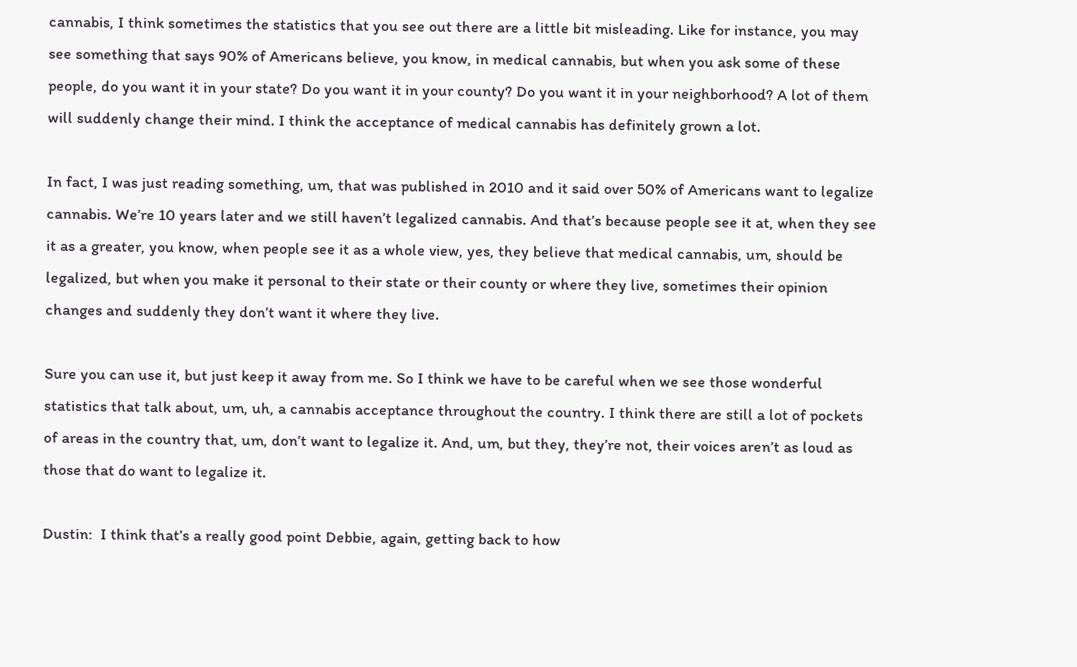cannabis, I think sometimes the statistics that you see out there are a little bit misleading. Like for instance, you may see something that says 90% of Americans believe, you know, in medical cannabis, but when you ask some of these people, do you want it in your state? Do you want it in your county? Do you want it in your neighborhood? A lot of them will suddenly change their mind. I think the acceptance of medical cannabis has definitely grown a lot.

In fact, I was just reading something, um, that was published in 2010 and it said over 50% of Americans want to legalize cannabis. We’re 10 years later and we still haven’t legalized cannabis. And that’s because people see it at, when they see it as a greater, you know, when people see it as a whole view, yes, they believe that medical cannabis, um, should be legalized, but when you make it personal to their state or their county or where they live, sometimes their opinion changes and suddenly they don’t want it where they live.

Sure you can use it, but just keep it away from me. So I think we have to be careful when we see those wonderful statistics that talk about, um, uh, a cannabis acceptance throughout the country. I think there are still a lot of pockets of areas in the country that, um, don’t want to legalize it. And, um, but they, they’re not, their voices aren’t as loud as those that do want to legalize it.

Dustin:  I think that’s a really good point Debbie, again, getting back to how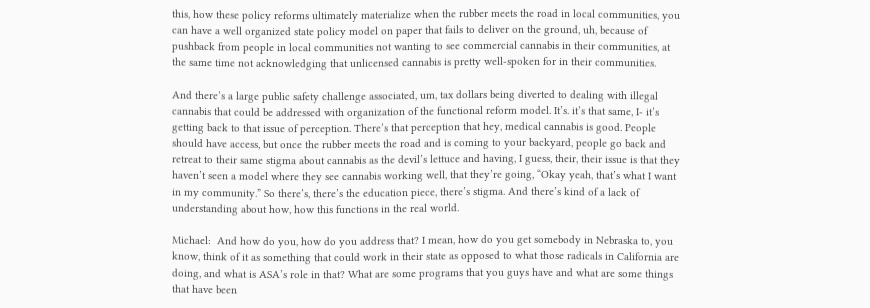this, how these policy reforms ultimately materialize when the rubber meets the road in local communities, you can have a well organized state policy model on paper that fails to deliver on the ground, uh, because of pushback from people in local communities not wanting to see commercial cannabis in their communities, at the same time not acknowledging that unlicensed cannabis is pretty well-spoken for in their communities.

And there’s a large public safety challenge associated, um, tax dollars being diverted to dealing with illegal cannabis that could be addressed with organization of the functional reform model. It’s. it’s that same, I- it’s getting back to that issue of perception. There’s that perception that hey, medical cannabis is good. People should have access, but once the rubber meets the road and is coming to your backyard, people go back and retreat to their same stigma about cannabis as the devil’s lettuce and having, I guess, their, their issue is that they haven’t seen a model where they see cannabis working well, that they’re going, “Okay yeah, that’s what I want in my community.” So there’s, there’s the education piece, there’s stigma. And there’s kind of a lack of understanding about how, how this functions in the real world.

Michael:  And how do you, how do you address that? I mean, how do you get somebody in Nebraska to, you know, think of it as something that could work in their state as opposed to what those radicals in California are doing, and what is ASA’s role in that? What are some programs that you guys have and what are some things that have been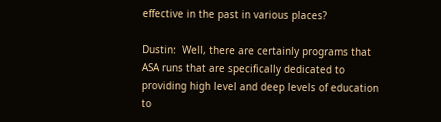effective in the past in various places?

Dustin:  Well, there are certainly programs that ASA runs that are specifically dedicated to providing high level and deep levels of education to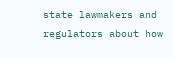state lawmakers and regulators about how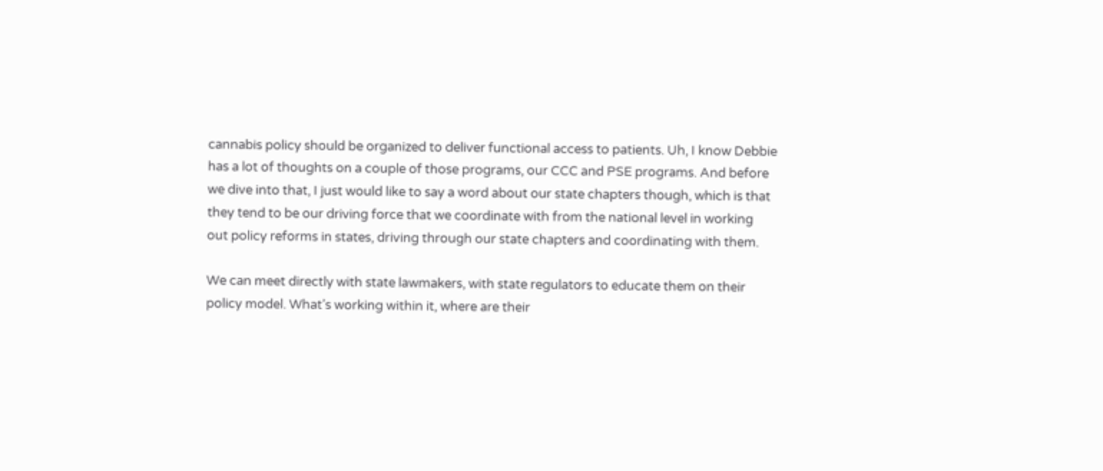cannabis policy should be organized to deliver functional access to patients. Uh, I know Debbie has a lot of thoughts on a couple of those programs, our CCC and PSE programs. And before we dive into that, I just would like to say a word about our state chapters though, which is that they tend to be our driving force that we coordinate with from the national level in working out policy reforms in states, driving through our state chapters and coordinating with them.

We can meet directly with state lawmakers, with state regulators to educate them on their policy model. What’s working within it, where are their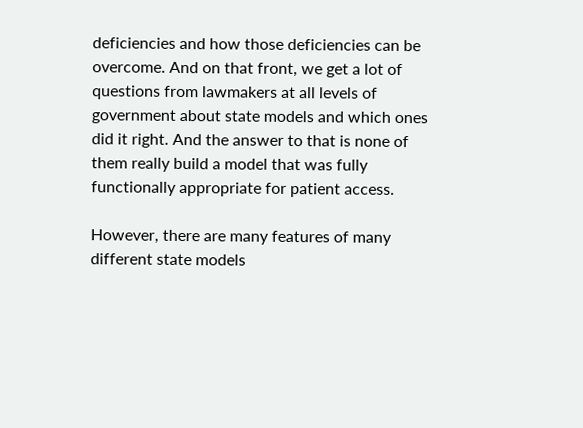deficiencies and how those deficiencies can be overcome. And on that front, we get a lot of questions from lawmakers at all levels of government about state models and which ones did it right. And the answer to that is none of them really build a model that was fully functionally appropriate for patient access.

However, there are many features of many different state models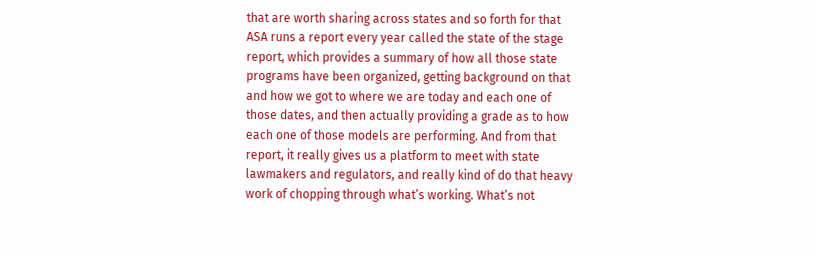that are worth sharing across states and so forth for that ASA runs a report every year called the state of the stage report, which provides a summary of how all those state programs have been organized, getting background on that and how we got to where we are today and each one of those dates, and then actually providing a grade as to how each one of those models are performing. And from that report, it really gives us a platform to meet with state lawmakers and regulators, and really kind of do that heavy work of chopping through what’s working. What’s not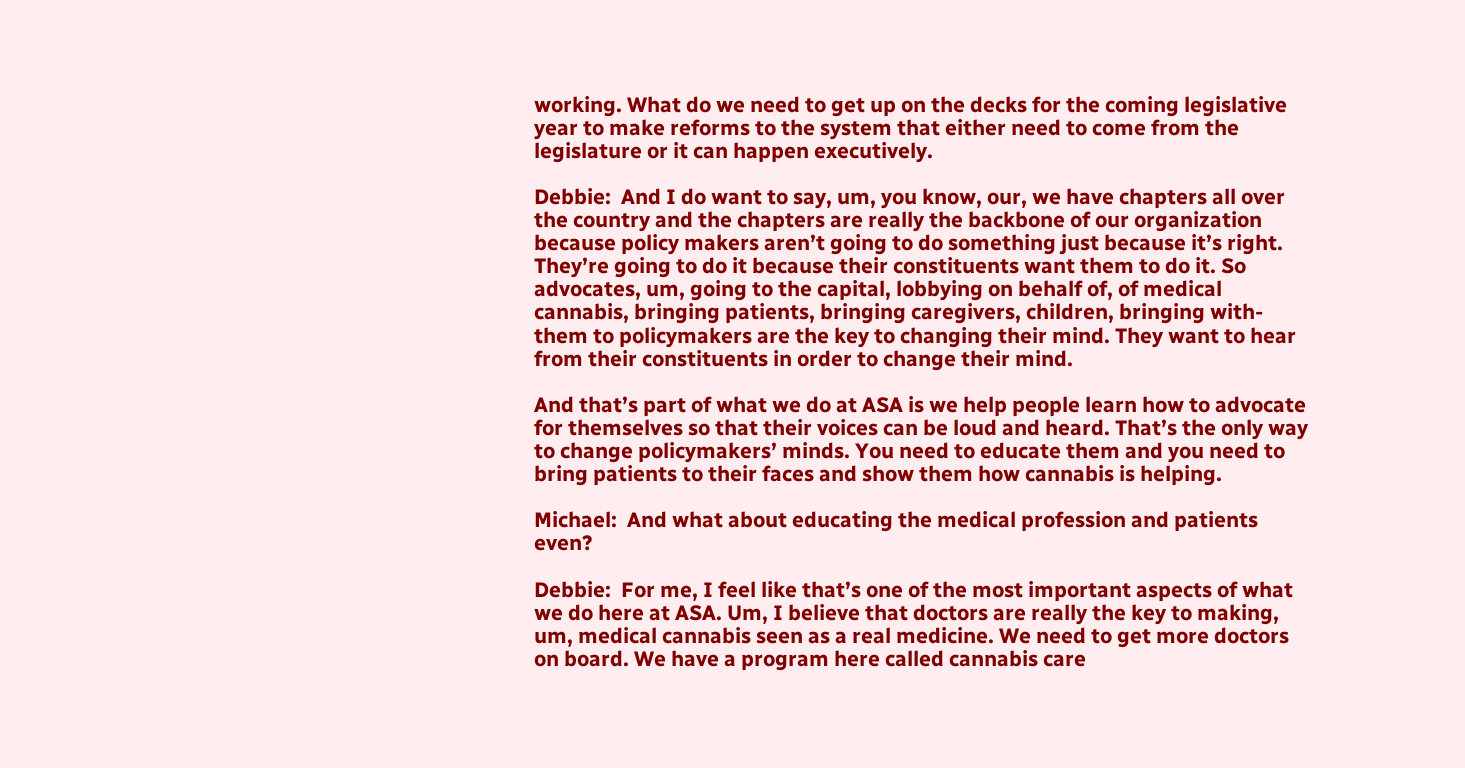working. What do we need to get up on the decks for the coming legislative year to make reforms to the system that either need to come from the legislature or it can happen executively.

Debbie:  And I do want to say, um, you know, our, we have chapters all over the country and the chapters are really the backbone of our organization because policy makers aren’t going to do something just because it’s right. They’re going to do it because their constituents want them to do it. So advocates, um, going to the capital, lobbying on behalf of, of medical cannabis, bringing patients, bringing caregivers, children, bringing with- them to policymakers are the key to changing their mind. They want to hear from their constituents in order to change their mind.

And that’s part of what we do at ASA is we help people learn how to advocate for themselves so that their voices can be loud and heard. That’s the only way to change policymakers’ minds. You need to educate them and you need to bring patients to their faces and show them how cannabis is helping.

Michael:  And what about educating the medical profession and patients even?

Debbie:  For me, I feel like that’s one of the most important aspects of what we do here at ASA. Um, I believe that doctors are really the key to making, um, medical cannabis seen as a real medicine. We need to get more doctors on board. We have a program here called cannabis care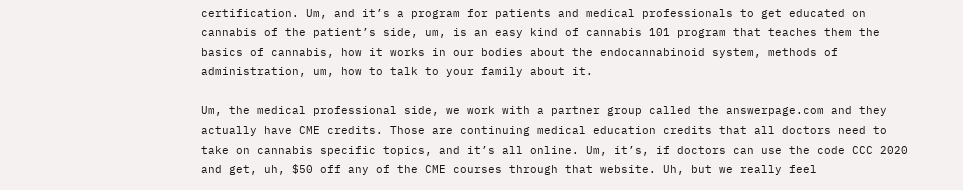certification. Um, and it’s a program for patients and medical professionals to get educated on cannabis of the patient’s side, um, is an easy kind of cannabis 101 program that teaches them the basics of cannabis, how it works in our bodies about the endocannabinoid system, methods of administration, um, how to talk to your family about it.

Um, the medical professional side, we work with a partner group called the answerpage.com and they actually have CME credits. Those are continuing medical education credits that all doctors need to take on cannabis specific topics, and it’s all online. Um, it’s, if doctors can use the code CCC 2020 and get, uh, $50 off any of the CME courses through that website. Uh, but we really feel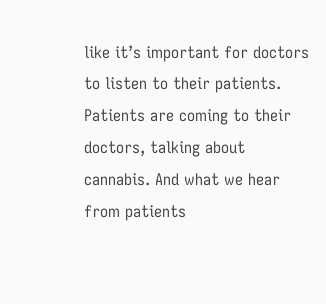like it’s important for doctors to listen to their patients. Patients are coming to their doctors, talking about cannabis. And what we hear from patients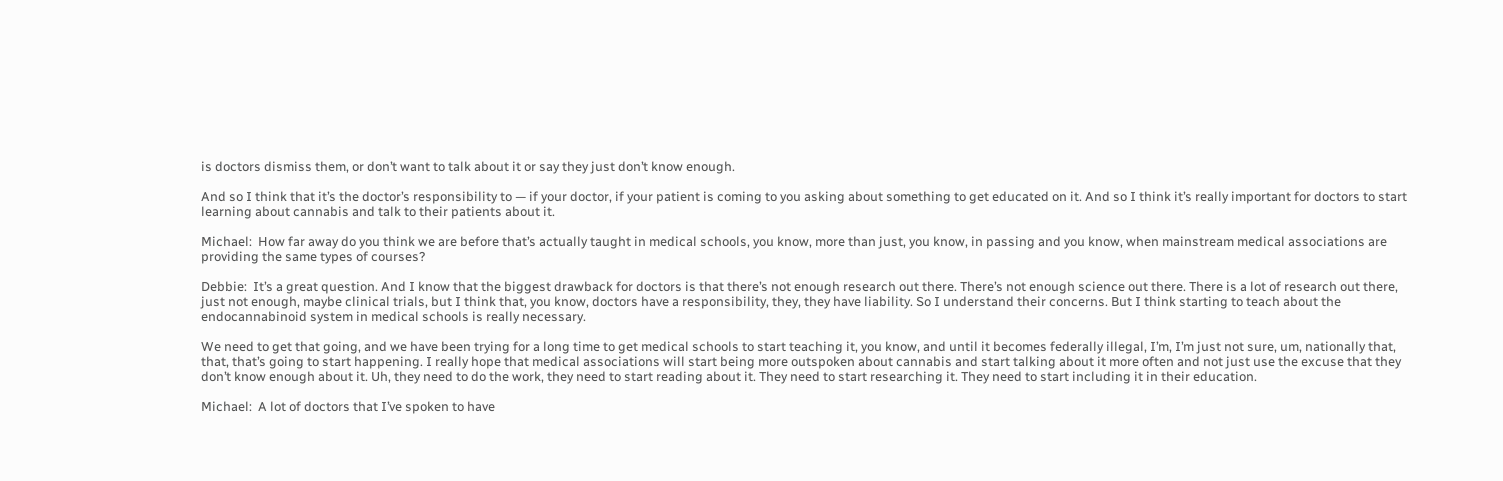is doctors dismiss them, or don’t want to talk about it or say they just don’t know enough.

And so I think that it’s the doctor’s responsibility to — if your doctor, if your patient is coming to you asking about something to get educated on it. And so I think it’s really important for doctors to start learning about cannabis and talk to their patients about it.

Michael:  How far away do you think we are before that’s actually taught in medical schools, you know, more than just, you know, in passing and you know, when mainstream medical associations are providing the same types of courses?

Debbie:  It’s a great question. And I know that the biggest drawback for doctors is that there’s not enough research out there. There’s not enough science out there. There is a lot of research out there, just not enough, maybe clinical trials, but I think that, you know, doctors have a responsibility, they, they have liability. So I understand their concerns. But I think starting to teach about the endocannabinoid system in medical schools is really necessary.

We need to get that going, and we have been trying for a long time to get medical schools to start teaching it, you know, and until it becomes federally illegal, I’m, I’m just not sure, um, nationally that, that, that’s going to start happening. I really hope that medical associations will start being more outspoken about cannabis and start talking about it more often and not just use the excuse that they don’t know enough about it. Uh, they need to do the work, they need to start reading about it. They need to start researching it. They need to start including it in their education.

Michael:  A lot of doctors that I’ve spoken to have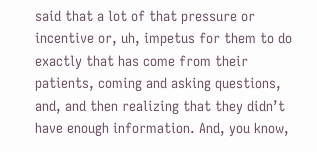said that a lot of that pressure or incentive or, uh, impetus for them to do exactly that has come from their patients, coming and asking questions, and, and then realizing that they didn’t have enough information. And, you know,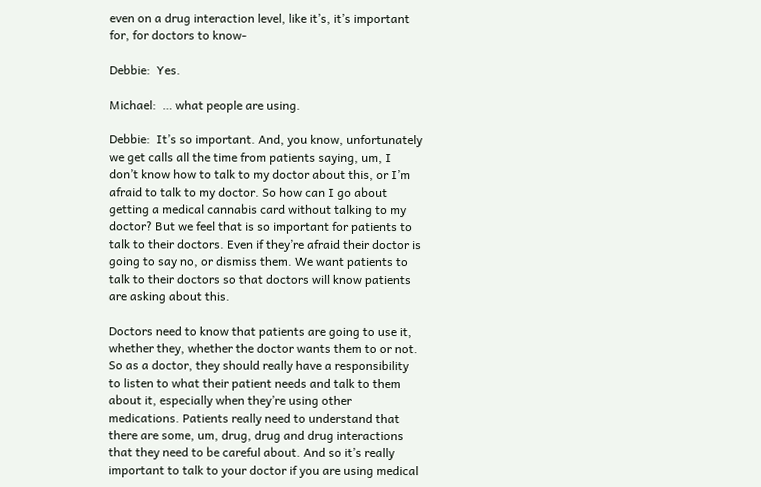even on a drug interaction level, like it’s, it’s important for, for doctors to know-

Debbie:  Yes.

Michael:  … what people are using.

Debbie:  It’s so important. And, you know, unfortunately we get calls all the time from patients saying, um, I don’t know how to talk to my doctor about this, or I’m afraid to talk to my doctor. So how can I go about getting a medical cannabis card without talking to my doctor? But we feel that is so important for patients to talk to their doctors. Even if they’re afraid their doctor is going to say no, or dismiss them. We want patients to talk to their doctors so that doctors will know patients are asking about this.

Doctors need to know that patients are going to use it, whether they, whether the doctor wants them to or not. So as a doctor, they should really have a responsibility to listen to what their patient needs and talk to them about it, especially when they’re using other medications. Patients really need to understand that there are some, um, drug, drug and drug interactions that they need to be careful about. And so it’s really important to talk to your doctor if you are using medical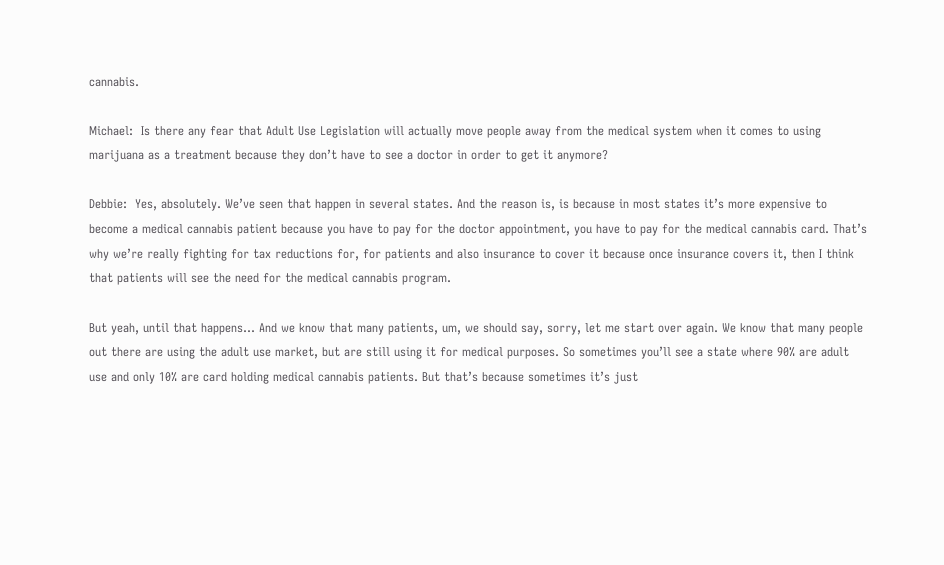cannabis.

Michael:  Is there any fear that Adult Use Legislation will actually move people away from the medical system when it comes to using marijuana as a treatment because they don’t have to see a doctor in order to get it anymore?

Debbie:  Yes, absolutely. We’ve seen that happen in several states. And the reason is, is because in most states it’s more expensive to become a medical cannabis patient because you have to pay for the doctor appointment, you have to pay for the medical cannabis card. That’s why we’re really fighting for tax reductions for, for patients and also insurance to cover it because once insurance covers it, then I think that patients will see the need for the medical cannabis program.

But yeah, until that happens… And we know that many patients, um, we should say, sorry, let me start over again. We know that many people out there are using the adult use market, but are still using it for medical purposes. So sometimes you’ll see a state where 90% are adult use and only 10% are card holding medical cannabis patients. But that’s because sometimes it’s just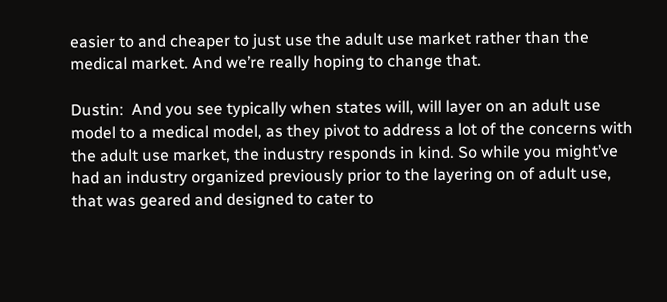easier to and cheaper to just use the adult use market rather than the medical market. And we’re really hoping to change that.

Dustin:  And you see typically when states will, will layer on an adult use model to a medical model, as they pivot to address a lot of the concerns with the adult use market, the industry responds in kind. So while you might’ve had an industry organized previously prior to the layering on of adult use, that was geared and designed to cater to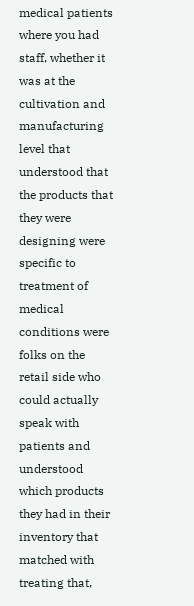medical patients where you had staff, whether it was at the cultivation and manufacturing level that understood that the products that they were designing were specific to treatment of medical conditions were folks on the retail side who could actually speak with patients and understood which products they had in their inventory that matched with treating that,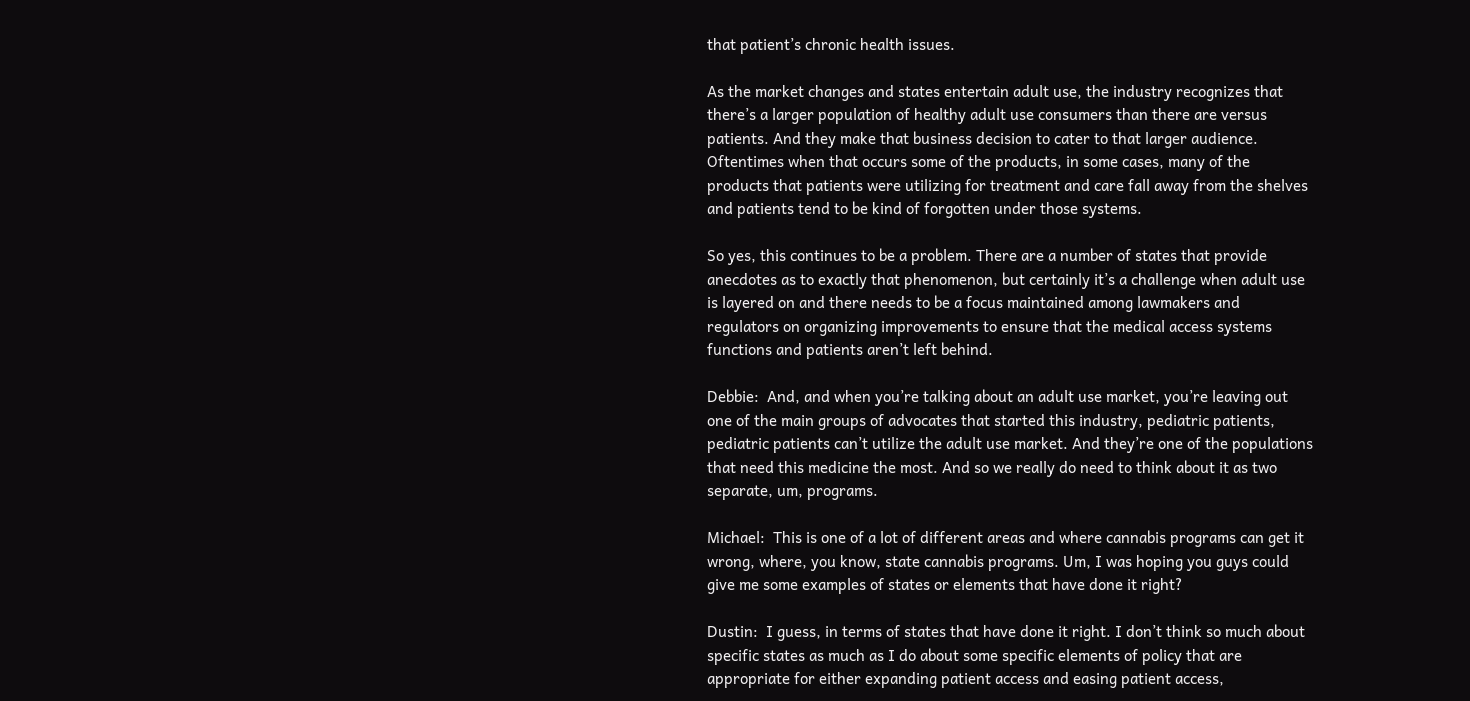that patient’s chronic health issues.

As the market changes and states entertain adult use, the industry recognizes that there’s a larger population of healthy adult use consumers than there are versus patients. And they make that business decision to cater to that larger audience. Oftentimes when that occurs some of the products, in some cases, many of the products that patients were utilizing for treatment and care fall away from the shelves and patients tend to be kind of forgotten under those systems.

So yes, this continues to be a problem. There are a number of states that provide anecdotes as to exactly that phenomenon, but certainly it’s a challenge when adult use is layered on and there needs to be a focus maintained among lawmakers and regulators on organizing improvements to ensure that the medical access systems functions and patients aren’t left behind.

Debbie:  And, and when you’re talking about an adult use market, you’re leaving out one of the main groups of advocates that started this industry, pediatric patients, pediatric patients can’t utilize the adult use market. And they’re one of the populations that need this medicine the most. And so we really do need to think about it as two separate, um, programs.

Michael:  This is one of a lot of different areas and where cannabis programs can get it wrong, where, you know, state cannabis programs. Um, I was hoping you guys could give me some examples of states or elements that have done it right?

Dustin:  I guess, in terms of states that have done it right. I don’t think so much about specific states as much as I do about some specific elements of policy that are appropriate for either expanding patient access and easing patient access,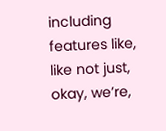including features like, like not just, okay, we’re,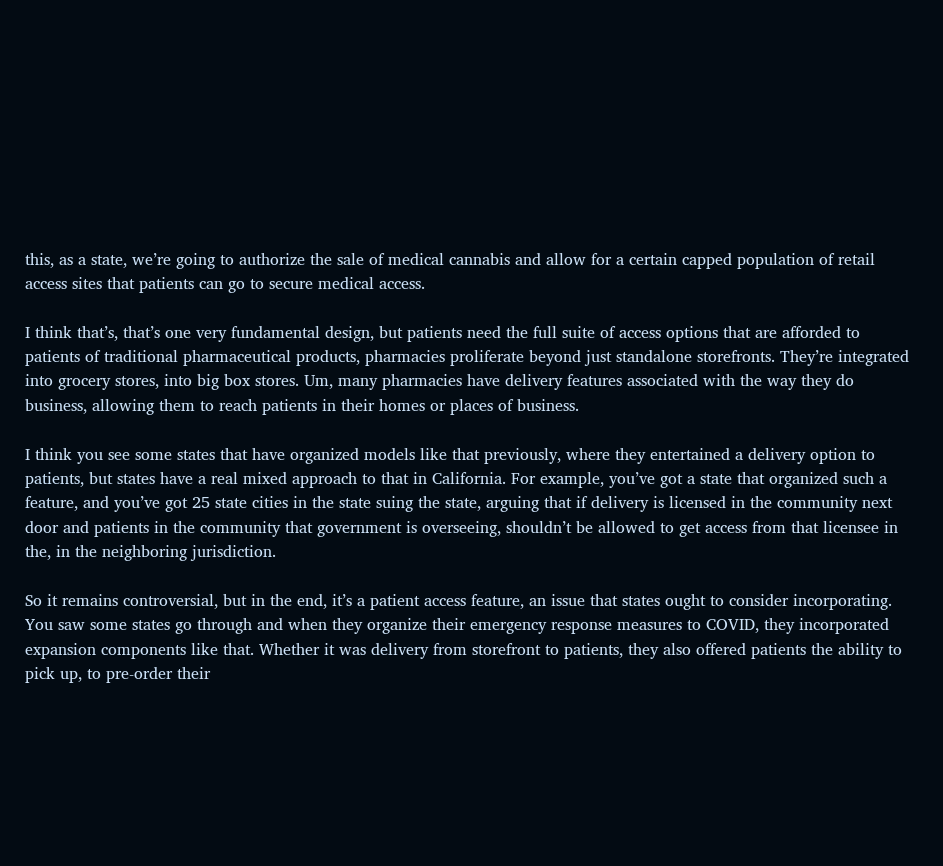this, as a state, we’re going to authorize the sale of medical cannabis and allow for a certain capped population of retail access sites that patients can go to secure medical access.

I think that’s, that’s one very fundamental design, but patients need the full suite of access options that are afforded to patients of traditional pharmaceutical products, pharmacies proliferate beyond just standalone storefronts. They’re integrated into grocery stores, into big box stores. Um, many pharmacies have delivery features associated with the way they do business, allowing them to reach patients in their homes or places of business.

I think you see some states that have organized models like that previously, where they entertained a delivery option to patients, but states have a real mixed approach to that in California. For example, you’ve got a state that organized such a feature, and you’ve got 25 state cities in the state suing the state, arguing that if delivery is licensed in the community next door and patients in the community that government is overseeing, shouldn’t be allowed to get access from that licensee in the, in the neighboring jurisdiction.

So it remains controversial, but in the end, it’s a patient access feature, an issue that states ought to consider incorporating. You saw some states go through and when they organize their emergency response measures to COVID, they incorporated expansion components like that. Whether it was delivery from storefront to patients, they also offered patients the ability to pick up, to pre-order their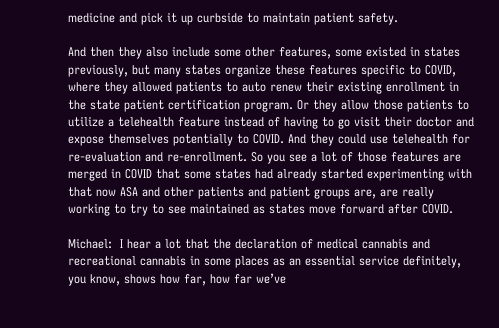medicine and pick it up curbside to maintain patient safety.

And then they also include some other features, some existed in states previously, but many states organize these features specific to COVID, where they allowed patients to auto renew their existing enrollment in the state patient certification program. Or they allow those patients to utilize a telehealth feature instead of having to go visit their doctor and expose themselves potentially to COVID. And they could use telehealth for re-evaluation and re-enrollment. So you see a lot of those features are merged in COVID that some states had already started experimenting with that now ASA and other patients and patient groups are, are really working to try to see maintained as states move forward after COVID.

Michael:  I hear a lot that the declaration of medical cannabis and recreational cannabis in some places as an essential service definitely, you know, shows how far, how far we’ve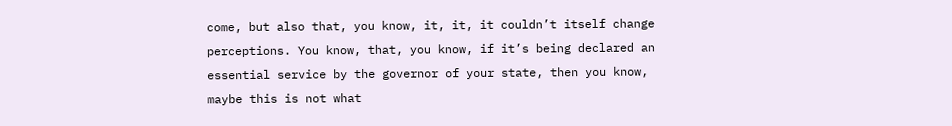come, but also that, you know, it, it, it couldn’t itself change perceptions. You know, that, you know, if it’s being declared an essential service by the governor of your state, then you know, maybe this is not what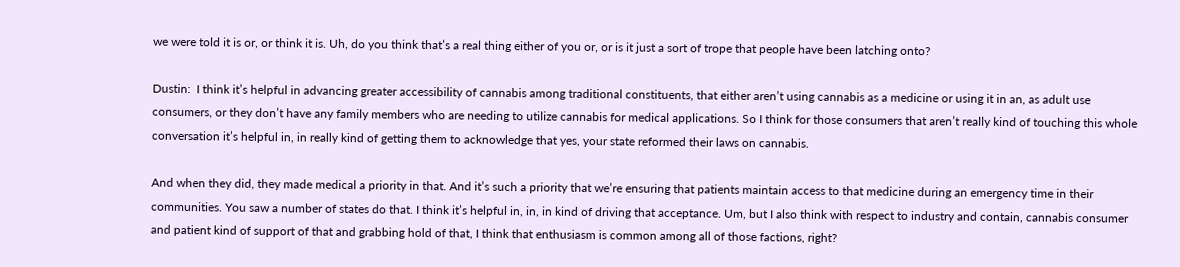we were told it is or, or think it is. Uh, do you think that’s a real thing either of you or, or is it just a sort of trope that people have been latching onto?

Dustin:  I think it’s helpful in advancing greater accessibility of cannabis among traditional constituents, that either aren’t using cannabis as a medicine or using it in an, as adult use consumers, or they don’t have any family members who are needing to utilize cannabis for medical applications. So I think for those consumers that aren’t really kind of touching this whole conversation it’s helpful in, in really kind of getting them to acknowledge that yes, your state reformed their laws on cannabis.

And when they did, they made medical a priority in that. And it’s such a priority that we’re ensuring that patients maintain access to that medicine during an emergency time in their communities. You saw a number of states do that. I think it’s helpful in, in, in kind of driving that acceptance. Um, but I also think with respect to industry and contain, cannabis consumer and patient kind of support of that and grabbing hold of that, I think that enthusiasm is common among all of those factions, right?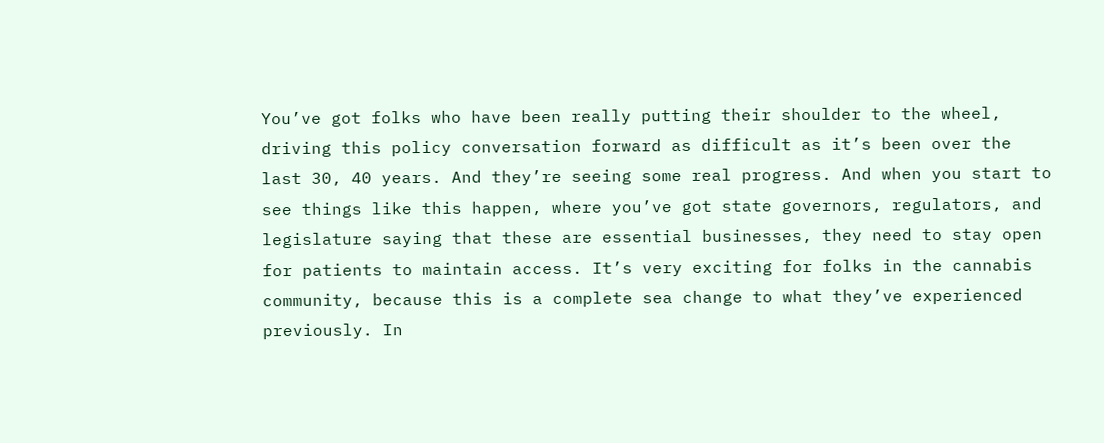You’ve got folks who have been really putting their shoulder to the wheel, driving this policy conversation forward as difficult as it’s been over the last 30, 40 years. And they’re seeing some real progress. And when you start to see things like this happen, where you’ve got state governors, regulators, and legislature saying that these are essential businesses, they need to stay open for patients to maintain access. It’s very exciting for folks in the cannabis community, because this is a complete sea change to what they’ve experienced previously. In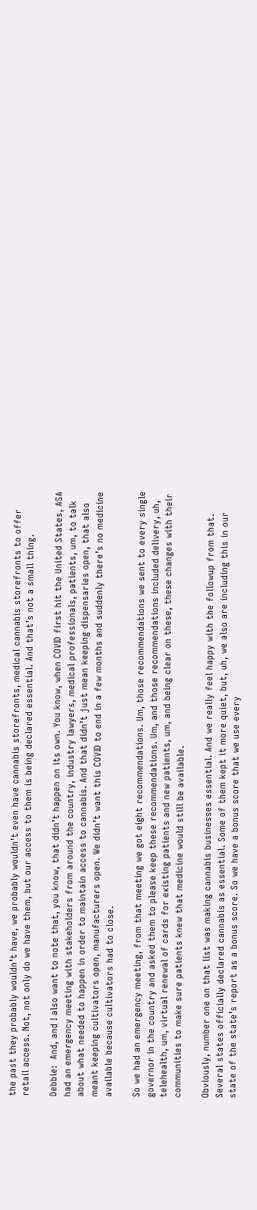the past they probably wouldn’t have, we probably wouldn’t even have cannabis storefronts, medical cannabis storefronts to offer retail access. Not, not only do we have them, but our access to them is being declared essential. And that’s not a small thing.

Debbie:  And, and I also want to note that, you know, that didn’t happen on its own. You know, when COVID first hit the United States, ASA had an emergency meeting with stakeholders from around the country, industry lawyers, medical professionals, patients, um, to talk about what needed to happen in order to maintain access to cannabis. And that didn’t just mean keeping dispensaries open, that also meant keeping cultivators open, manufacturers open. We didn’t want this COVID to end in a few months and suddenly there’s no medicine available because cultivators had to close.

So we had an emergency meeting, from that meeting we got eight recommendations. Um, those recommendations we sent to every single governor in the country and asked them to please keep these recommendations. Um, and those recommendations included delivery, uh, telehealth, um, virtual renewal of cards for existing patients and new patients, um, and being clear on these, these changes with their communities to make sure patients knew that medicine would still be available.

Obviously, number one on that list was making cannabis businesses essential. And we really feel happy with the followup from that. Several states officially declared cannabis as essential. Some of them kept it more quiet, but, uh, we also are including this in our state of the state’s report as a bonus score. So we have a bonus score that we use every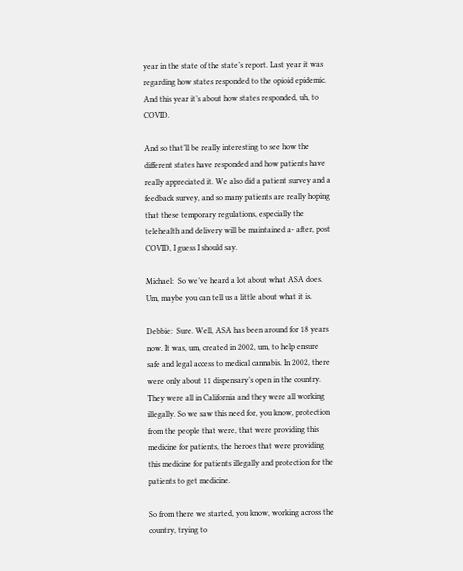year in the state of the state’s report. Last year it was regarding how states responded to the opioid epidemic. And this year it’s about how states responded, uh, to COVID.

And so that’ll be really interesting to see how the different states have responded and how patients have really appreciated it. We also did a patient survey and a feedback survey, and so many patients are really hoping that these temporary regulations, especially the telehealth and delivery will be maintained a- after, post COVID, I guess I should say.

Michael:  So we’ve heard a lot about what ASA does. Um, maybe you can tell us a little about what it is.

Debbie:  Sure. Well, ASA has been around for 18 years now. It was, um, created in 2002, um, to help ensure safe and legal access to medical cannabis. In 2002, there were only about 11 dispensary’s open in the country. They were all in California and they were all working illegally. So we saw this need for, you know, protection from the people that were, that were providing this medicine for patients, the heroes that were providing this medicine for patients illegally and protection for the patients to get medicine.

So from there we started, you know, working across the country, trying to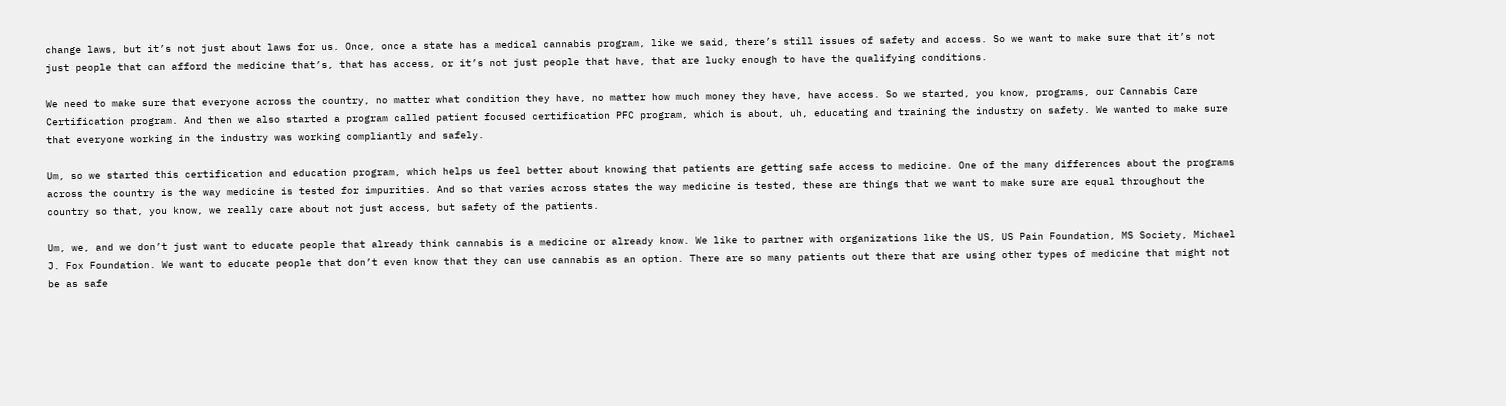change laws, but it’s not just about laws for us. Once, once a state has a medical cannabis program, like we said, there’s still issues of safety and access. So we want to make sure that it’s not just people that can afford the medicine that’s, that has access, or it’s not just people that have, that are lucky enough to have the qualifying conditions.

We need to make sure that everyone across the country, no matter what condition they have, no matter how much money they have, have access. So we started, you know, programs, our Cannabis Care Certification program. And then we also started a program called patient focused certification PFC program, which is about, uh, educating and training the industry on safety. We wanted to make sure that everyone working in the industry was working compliantly and safely.

Um, so we started this certification and education program, which helps us feel better about knowing that patients are getting safe access to medicine. One of the many differences about the programs across the country is the way medicine is tested for impurities. And so that varies across states the way medicine is tested, these are things that we want to make sure are equal throughout the country so that, you know, we really care about not just access, but safety of the patients.

Um, we, and we don’t just want to educate people that already think cannabis is a medicine or already know. We like to partner with organizations like the US, US Pain Foundation, MS Society, Michael J. Fox Foundation. We want to educate people that don’t even know that they can use cannabis as an option. There are so many patients out there that are using other types of medicine that might not be as safe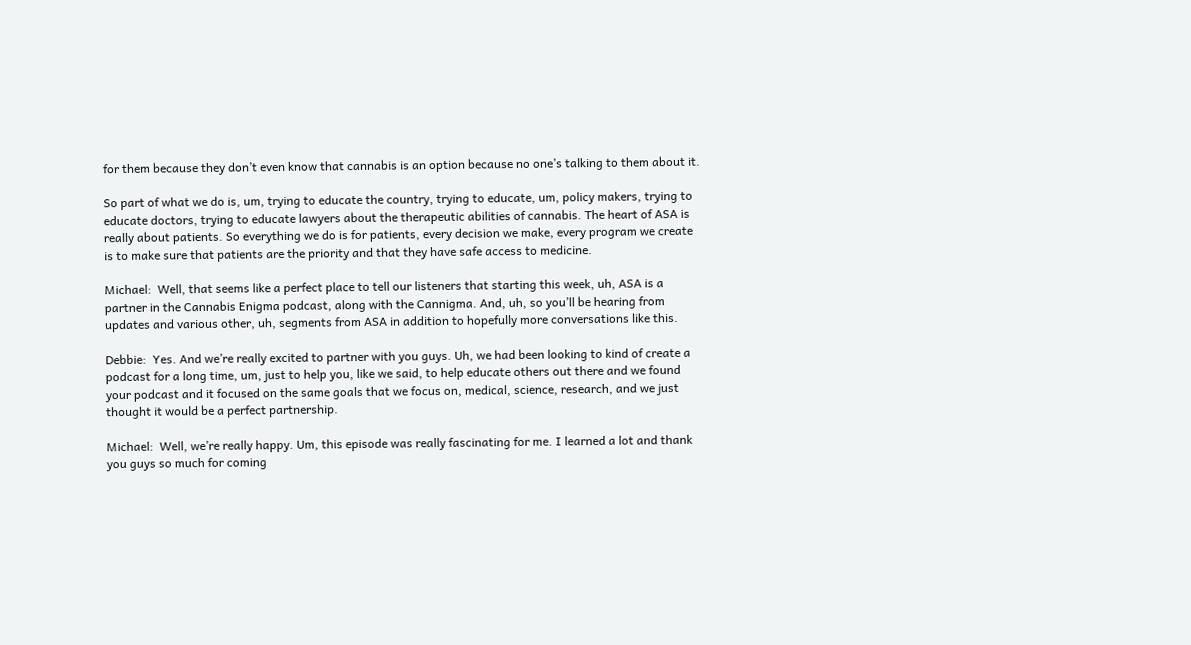for them because they don’t even know that cannabis is an option because no one’s talking to them about it.

So part of what we do is, um, trying to educate the country, trying to educate, um, policy makers, trying to educate doctors, trying to educate lawyers about the therapeutic abilities of cannabis. The heart of ASA is really about patients. So everything we do is for patients, every decision we make, every program we create is to make sure that patients are the priority and that they have safe access to medicine.

Michael:  Well, that seems like a perfect place to tell our listeners that starting this week, uh, ASA is a partner in the Cannabis Enigma podcast, along with the Cannigma. And, uh, so you’ll be hearing from updates and various other, uh, segments from ASA in addition to hopefully more conversations like this.

Debbie:  Yes. And we’re really excited to partner with you guys. Uh, we had been looking to kind of create a podcast for a long time, um, just to help you, like we said, to help educate others out there and we found your podcast and it focused on the same goals that we focus on, medical, science, research, and we just thought it would be a perfect partnership.

Michael:  Well, we’re really happy. Um, this episode was really fascinating for me. I learned a lot and thank you guys so much for coming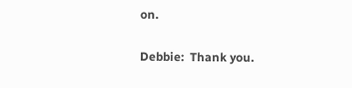on.

Debbie:  Thank you.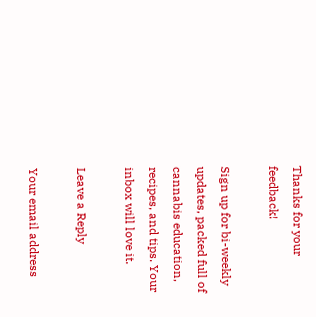Thanks for your feedback!

Sign up for bi-weekly updates, packed full of cannabis education, recipes, and tips. Your inbox will love it.

Leave a Reply

Your email address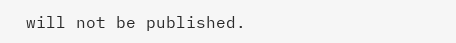will not be published.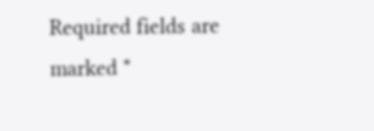Required fields are marked *